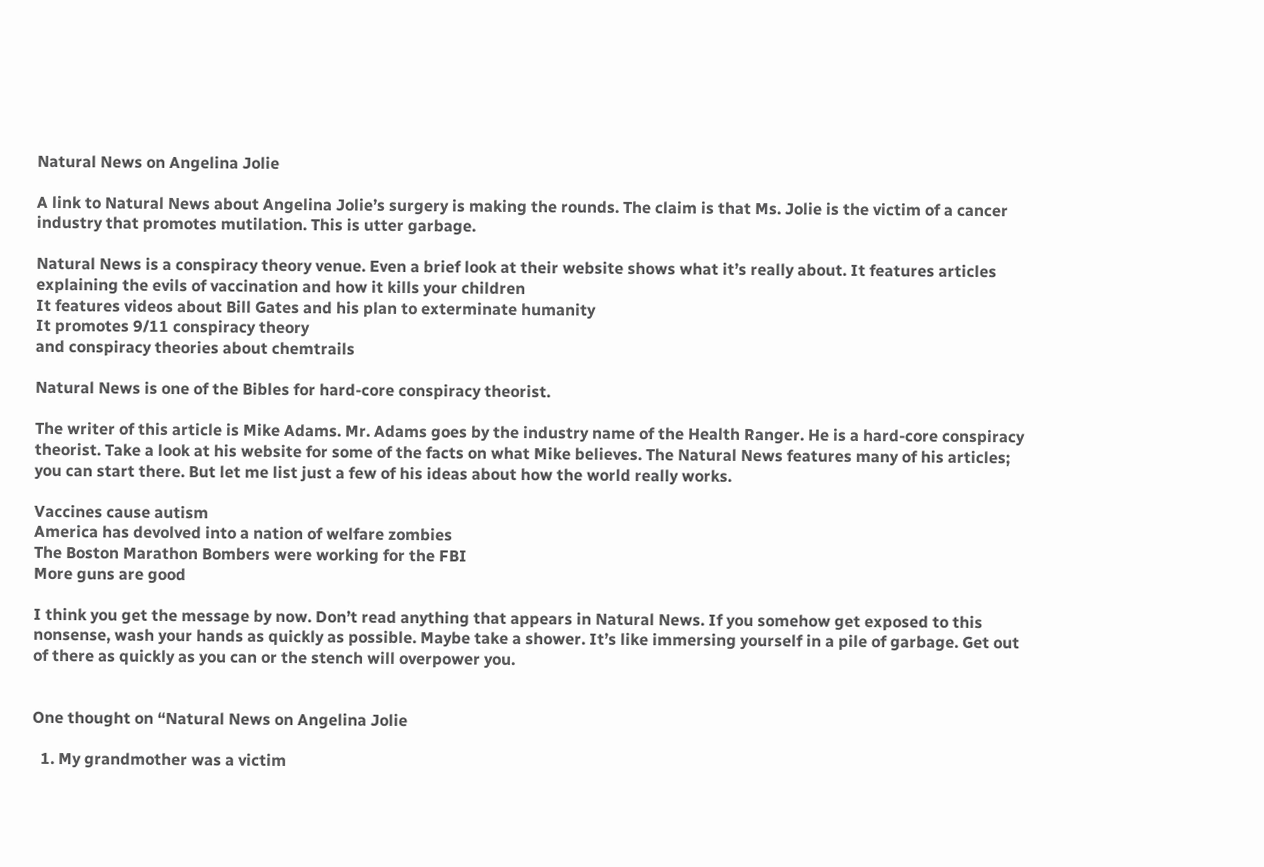Natural News on Angelina Jolie

A link to Natural News about Angelina Jolie’s surgery is making the rounds. The claim is that Ms. Jolie is the victim of a cancer industry that promotes mutilation. This is utter garbage.

Natural News is a conspiracy theory venue. Even a brief look at their website shows what it’s really about. It features articles explaining the evils of vaccination and how it kills your children
It features videos about Bill Gates and his plan to exterminate humanity
It promotes 9/11 conspiracy theory
and conspiracy theories about chemtrails

Natural News is one of the Bibles for hard-core conspiracy theorist.

The writer of this article is Mike Adams. Mr. Adams goes by the industry name of the Health Ranger. He is a hard-core conspiracy theorist. Take a look at his website for some of the facts on what Mike believes. The Natural News features many of his articles; you can start there. But let me list just a few of his ideas about how the world really works.

Vaccines cause autism
America has devolved into a nation of welfare zombies
The Boston Marathon Bombers were working for the FBI
More guns are good

I think you get the message by now. Don’t read anything that appears in Natural News. If you somehow get exposed to this nonsense, wash your hands as quickly as possible. Maybe take a shower. It’s like immersing yourself in a pile of garbage. Get out of there as quickly as you can or the stench will overpower you.


One thought on “Natural News on Angelina Jolie

  1. My grandmother was a victim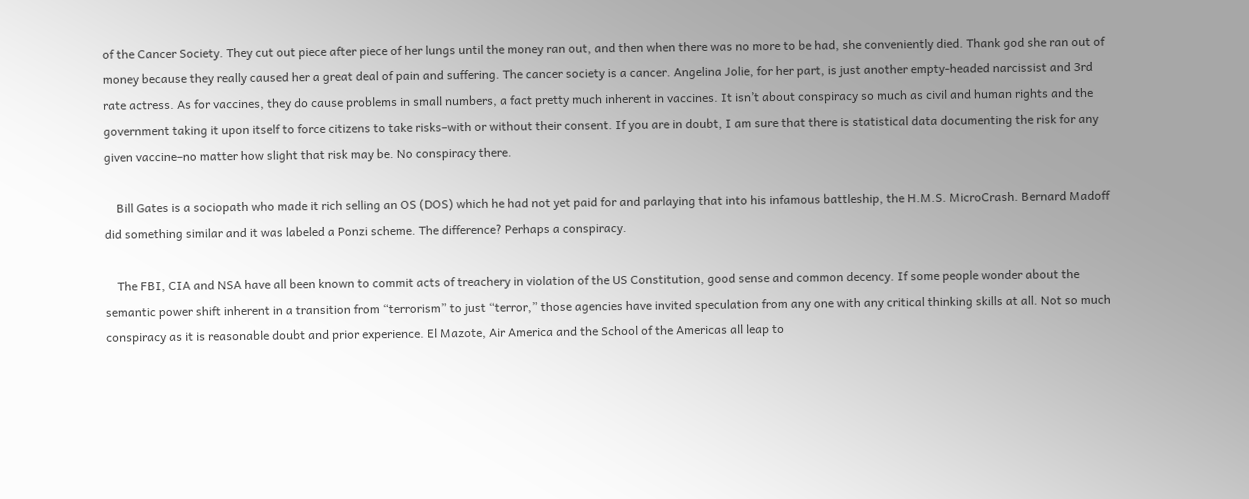of the Cancer Society. They cut out piece after piece of her lungs until the money ran out, and then when there was no more to be had, she conveniently died. Thank god she ran out of money because they really caused her a great deal of pain and suffering. The cancer society is a cancer. Angelina Jolie, for her part, is just another empty-headed narcissist and 3rd rate actress. As for vaccines, they do cause problems in small numbers, a fact pretty much inherent in vaccines. It isn’t about conspiracy so much as civil and human rights and the government taking it upon itself to force citizens to take risks–with or without their consent. If you are in doubt, I am sure that there is statistical data documenting the risk for any given vaccine–no matter how slight that risk may be. No conspiracy there.

    Bill Gates is a sociopath who made it rich selling an OS (DOS) which he had not yet paid for and parlaying that into his infamous battleship, the H.M.S. MicroCrash. Bernard Madoff did something similar and it was labeled a Ponzi scheme. The difference? Perhaps a conspiracy.

    The FBI, CIA and NSA have all been known to commit acts of treachery in violation of the US Constitution, good sense and common decency. If some people wonder about the semantic power shift inherent in a transition from “terrorism” to just “terror,” those agencies have invited speculation from any one with any critical thinking skills at all. Not so much conspiracy as it is reasonable doubt and prior experience. El Mazote, Air America and the School of the Americas all leap to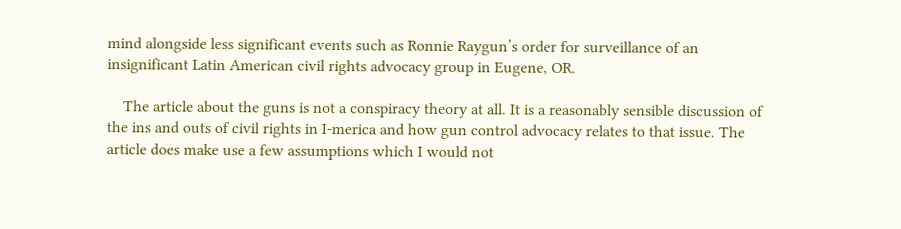mind alongside less significant events such as Ronnie Raygun’s order for surveillance of an insignificant Latin American civil rights advocacy group in Eugene, OR.

    The article about the guns is not a conspiracy theory at all. It is a reasonably sensible discussion of the ins and outs of civil rights in I-merica and how gun control advocacy relates to that issue. The article does make use a few assumptions which I would not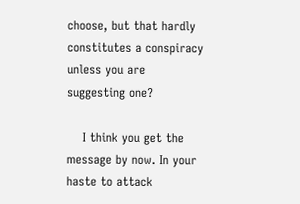choose, but that hardly constitutes a conspiracy unless you are suggesting one?

    I think you get the message by now. In your haste to attack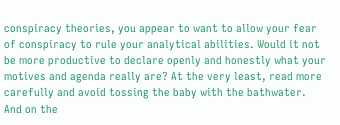conspiracy theories, you appear to want to allow your fear of conspiracy to rule your analytical abilities. Would it not be more productive to declare openly and honestly what your motives and agenda really are? At the very least, read more carefully and avoid tossing the baby with the bathwater. And on the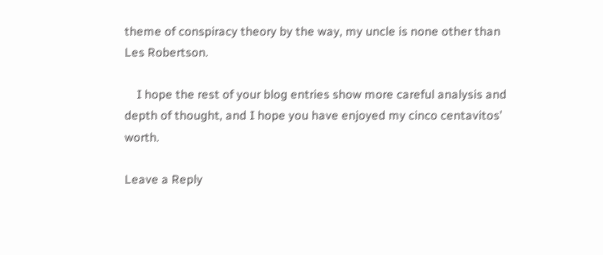theme of conspiracy theory by the way, my uncle is none other than Les Robertson.

    I hope the rest of your blog entries show more careful analysis and depth of thought, and I hope you have enjoyed my cinco centavitos’ worth.

Leave a Reply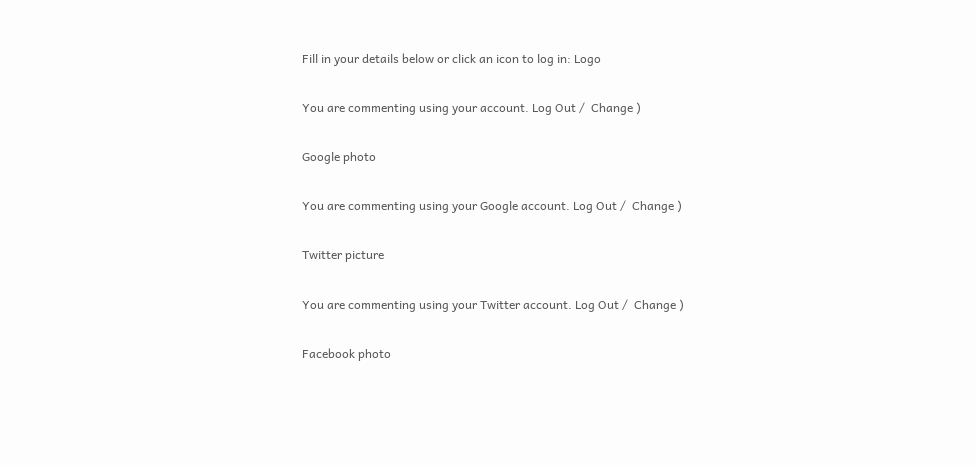Fill in your details below or click an icon to log in: Logo

You are commenting using your account. Log Out /  Change )

Google photo

You are commenting using your Google account. Log Out /  Change )

Twitter picture

You are commenting using your Twitter account. Log Out /  Change )

Facebook photo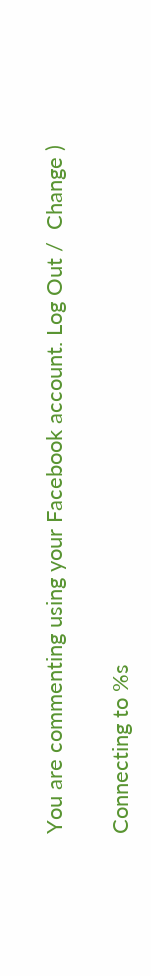You are commenting using your Facebook account. Log Out /  Change )

Connecting to %s